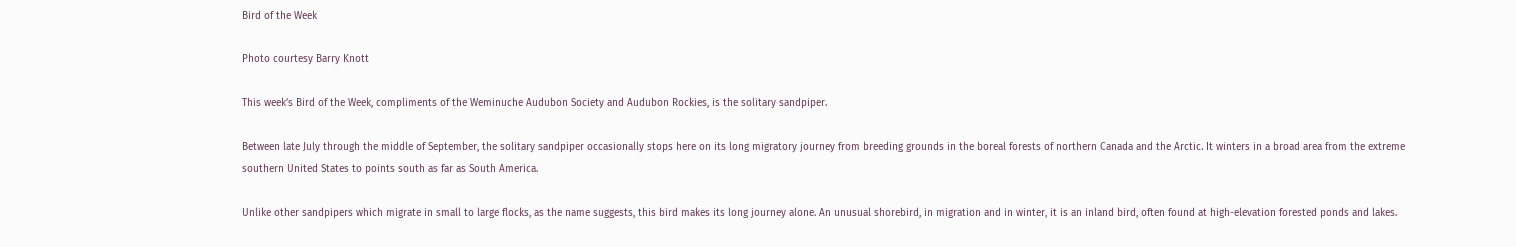Bird of the Week

Photo courtesy Barry Knott

This week’s Bird of the Week, compliments of the Weminuche Audubon Society and Audubon Rockies, is the solitary sandpiper.

Between late July through the middle of September, the solitary sandpiper occasionally stops here on its long migratory journey from breeding grounds in the boreal forests of northern Canada and the Arctic. It winters in a broad area from the extreme southern United States to points south as far as South America.

Unlike other sandpipers which migrate in small to large flocks, as the name suggests, this bird makes its long journey alone. An unusual shorebird, in migration and in winter, it is an inland bird, often found at high-elevation forested ponds and lakes.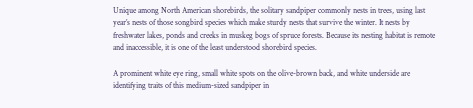Unique among North American shorebirds, the solitary sandpiper commonly nests in trees, using last year’s nests of those songbird species which make sturdy nests that survive the winter. It nests by freshwater lakes, ponds and creeks in muskeg bogs of spruce forests. Because its nesting habitat is remote and inaccessible, it is one of the least understood shorebird species.

A prominent white eye ring, small white spots on the olive-brown back, and white underside are identifying traits of this medium-sized sandpiper in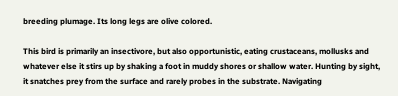breeding plumage. Its long legs are olive colored.

This bird is primarily an insectivore, but also opportunistic, eating crustaceans, mollusks and whatever else it stirs up by shaking a foot in muddy shores or shallow water. Hunting by sight, it snatches prey from the surface and rarely probes in the substrate. Navigating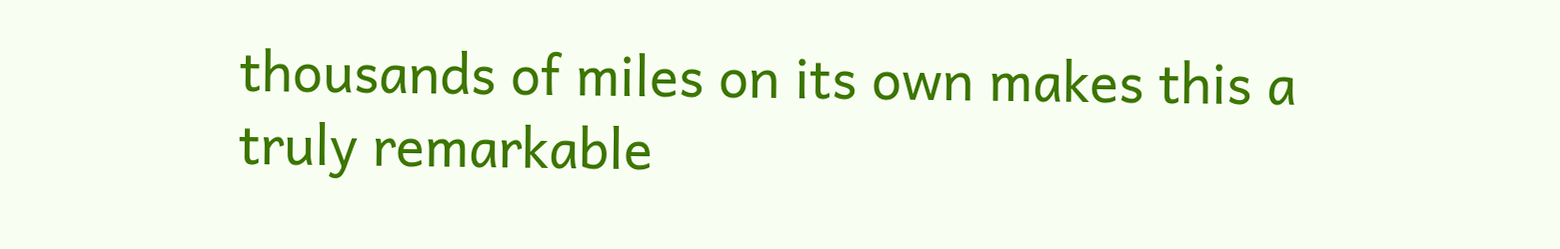thousands of miles on its own makes this a truly remarkable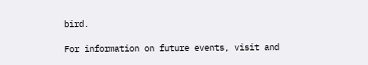bird.

For information on future events, visit and